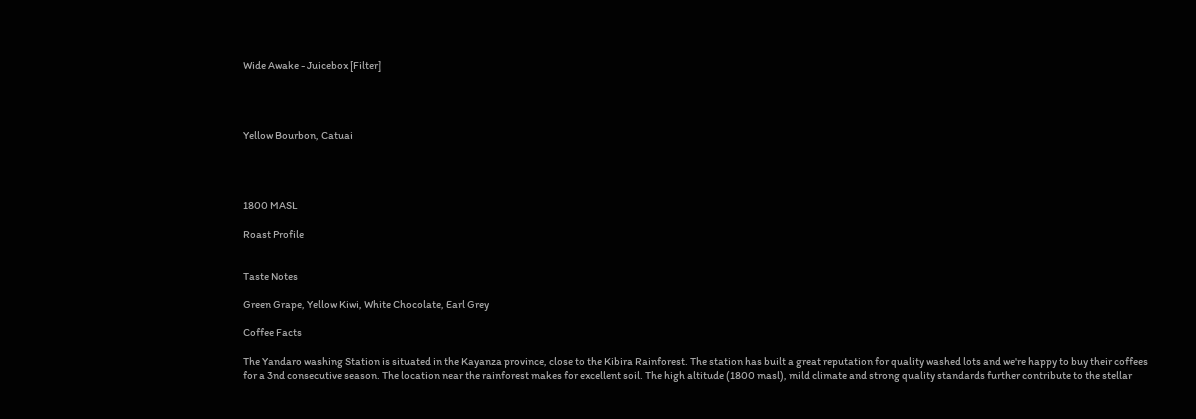Wide Awake - Juicebox [Filter]




Yellow Bourbon, Catuai




1800 MASL

Roast Profile


Taste Notes

Green Grape, Yellow Kiwi, White Chocolate, Earl Grey

Coffee Facts

The Yandaro washing Station is situated in the Kayanza province, close to the Kibira Rainforest. The station has built a great reputation for quality washed lots and we're happy to buy their coffees for a 3nd consecutive season. The location near the rainforest makes for excellent soil. The high altitude (1800 masl), mild climate and strong quality standards further contribute to the stellar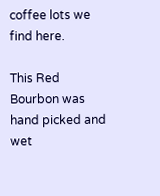coffee lots we find here.

This Red Bourbon was hand picked and wet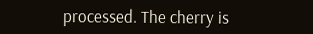processed. The cherry is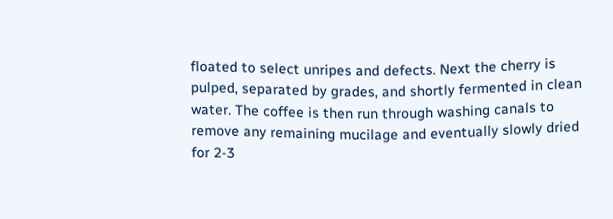floated to select unripes and defects. Next the cherry is pulped, separated by grades, and shortly fermented in clean water. The coffee is then run through washing canals to remove any remaining mucilage and eventually slowly dried for 2-3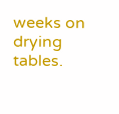weeks on drying tables.